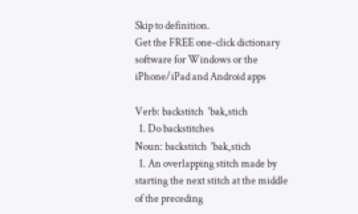Skip to definition.
Get the FREE one-click dictionary software for Windows or the iPhone/iPad and Android apps

Verb: backstitch  'bak,stich
  1. Do backstitches
Noun: backstitch  'bak,stich
  1. An overlapping stitch made by starting the next stitch at the middle of the preceding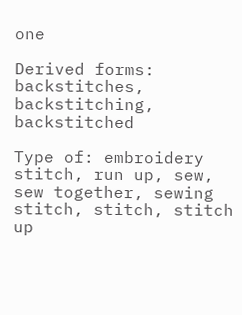one

Derived forms: backstitches, backstitching, backstitched

Type of: embroidery stitch, run up, sew, sew together, sewing stitch, stitch, stitch up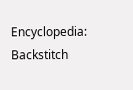Encyclopedia: Backstitch